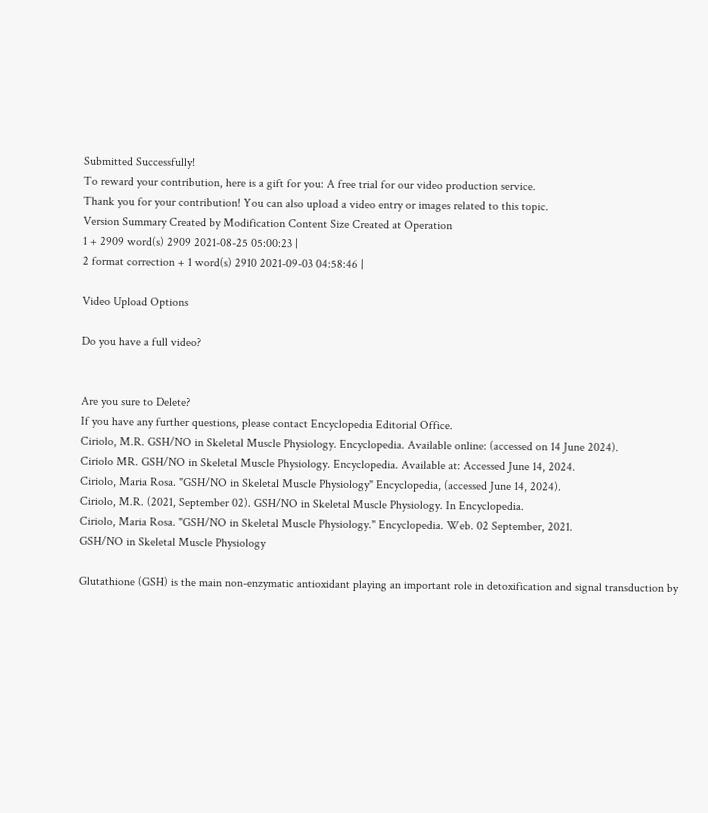Submitted Successfully!
To reward your contribution, here is a gift for you: A free trial for our video production service.
Thank you for your contribution! You can also upload a video entry or images related to this topic.
Version Summary Created by Modification Content Size Created at Operation
1 + 2909 word(s) 2909 2021-08-25 05:00:23 |
2 format correction + 1 word(s) 2910 2021-09-03 04:58:46 |

Video Upload Options

Do you have a full video?


Are you sure to Delete?
If you have any further questions, please contact Encyclopedia Editorial Office.
Ciriolo, M.R. GSH/NO in Skeletal Muscle Physiology. Encyclopedia. Available online: (accessed on 14 June 2024).
Ciriolo MR. GSH/NO in Skeletal Muscle Physiology. Encyclopedia. Available at: Accessed June 14, 2024.
Ciriolo, Maria Rosa. "GSH/NO in Skeletal Muscle Physiology" Encyclopedia, (accessed June 14, 2024).
Ciriolo, M.R. (2021, September 02). GSH/NO in Skeletal Muscle Physiology. In Encyclopedia.
Ciriolo, Maria Rosa. "GSH/NO in Skeletal Muscle Physiology." Encyclopedia. Web. 02 September, 2021.
GSH/NO in Skeletal Muscle Physiology

Glutathione (GSH) is the main non-enzymatic antioxidant playing an important role in detoxification and signal transduction by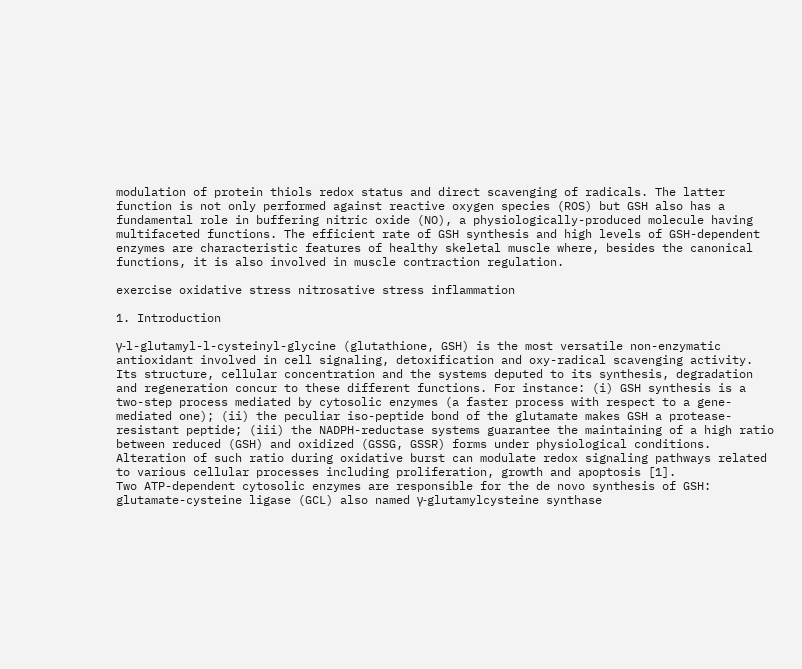modulation of protein thiols redox status and direct scavenging of radicals. The latter function is not only performed against reactive oxygen species (ROS) but GSH also has a fundamental role in buffering nitric oxide (NO), a physiologically-produced molecule having multifaceted functions. The efficient rate of GSH synthesis and high levels of GSH-dependent enzymes are characteristic features of healthy skeletal muscle where, besides the canonical functions, it is also involved in muscle contraction regulation.

exercise oxidative stress nitrosative stress inflammation

1. Introduction

γ-l-glutamyl-l-cysteinyl-glycine (glutathione, GSH) is the most versatile non-enzymatic antioxidant involved in cell signaling, detoxification and oxy-radical scavenging activity. Its structure, cellular concentration and the systems deputed to its synthesis, degradation and regeneration concur to these different functions. For instance: (i) GSH synthesis is a two-step process mediated by cytosolic enzymes (a faster process with respect to a gene-mediated one); (ii) the peculiar iso-peptide bond of the glutamate makes GSH a protease-resistant peptide; (iii) the NADPH-reductase systems guarantee the maintaining of a high ratio between reduced (GSH) and oxidized (GSSG, GSSR) forms under physiological conditions. Alteration of such ratio during oxidative burst can modulate redox signaling pathways related to various cellular processes including proliferation, growth and apoptosis [1].
Two ATP-dependent cytosolic enzymes are responsible for the de novo synthesis of GSH: glutamate-cysteine ligase (GCL) also named γ-glutamylcysteine synthase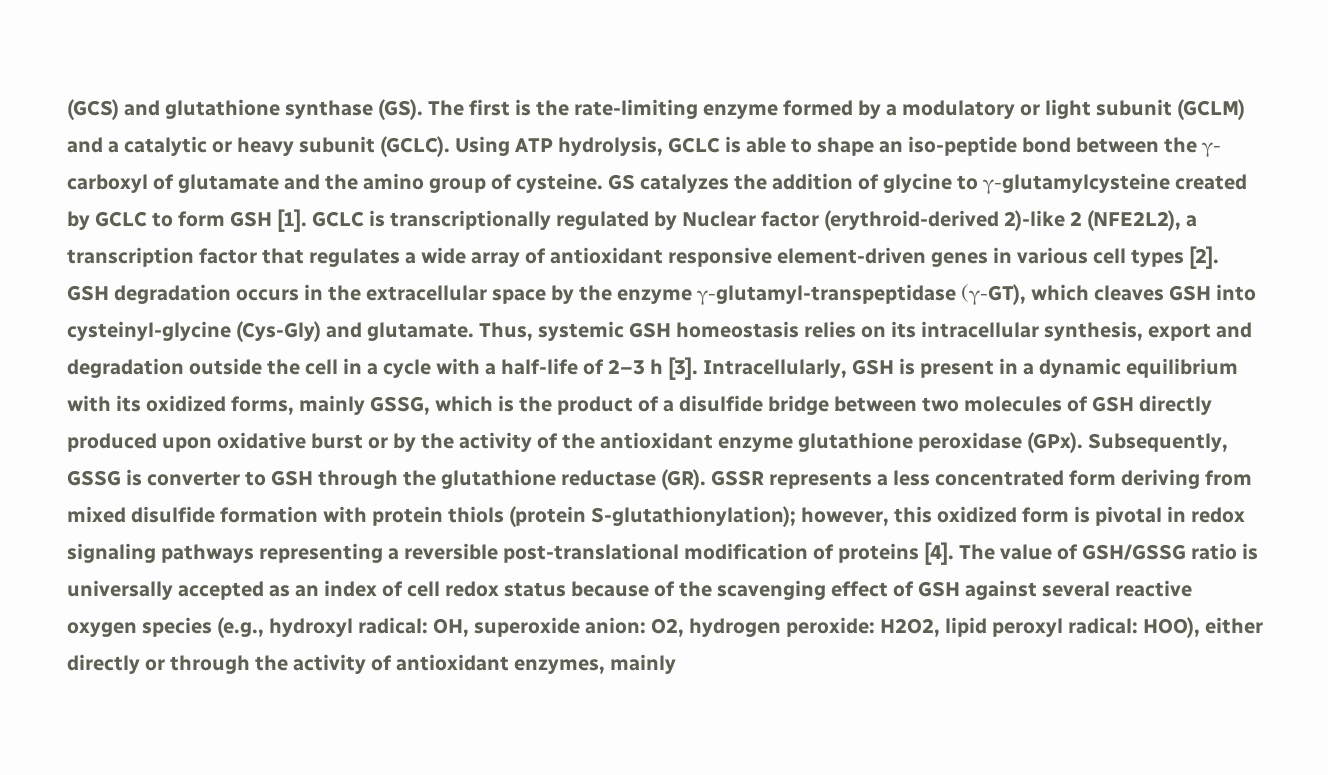(GCS) and glutathione synthase (GS). The first is the rate-limiting enzyme formed by a modulatory or light subunit (GCLM) and a catalytic or heavy subunit (GCLC). Using ATP hydrolysis, GCLC is able to shape an iso-peptide bond between the γ-carboxyl of glutamate and the amino group of cysteine. GS catalyzes the addition of glycine to γ-glutamylcysteine created by GCLC to form GSH [1]. GCLC is transcriptionally regulated by Nuclear factor (erythroid-derived 2)-like 2 (NFE2L2), a transcription factor that regulates a wide array of antioxidant responsive element-driven genes in various cell types [2]. GSH degradation occurs in the extracellular space by the enzyme γ-glutamyl-transpeptidase (γ-GT), which cleaves GSH into cysteinyl-glycine (Cys-Gly) and glutamate. Thus, systemic GSH homeostasis relies on its intracellular synthesis, export and degradation outside the cell in a cycle with a half-life of 2–3 h [3]. Intracellularly, GSH is present in a dynamic equilibrium with its oxidized forms, mainly GSSG, which is the product of a disulfide bridge between two molecules of GSH directly produced upon oxidative burst or by the activity of the antioxidant enzyme glutathione peroxidase (GPx). Subsequently, GSSG is converter to GSH through the glutathione reductase (GR). GSSR represents a less concentrated form deriving from mixed disulfide formation with protein thiols (protein S-glutathionylation); however, this oxidized form is pivotal in redox signaling pathways representing a reversible post-translational modification of proteins [4]. The value of GSH/GSSG ratio is universally accepted as an index of cell redox status because of the scavenging effect of GSH against several reactive oxygen species (e.g., hydroxyl radical: OH, superoxide anion: O2, hydrogen peroxide: H2O2, lipid peroxyl radical: HOO), either directly or through the activity of antioxidant enzymes, mainly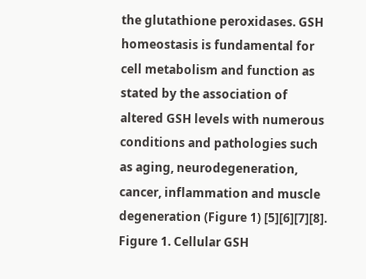the glutathione peroxidases. GSH homeostasis is fundamental for cell metabolism and function as stated by the association of altered GSH levels with numerous conditions and pathologies such as aging, neurodegeneration, cancer, inflammation and muscle degeneration (Figure 1) [5][6][7][8].
Figure 1. Cellular GSH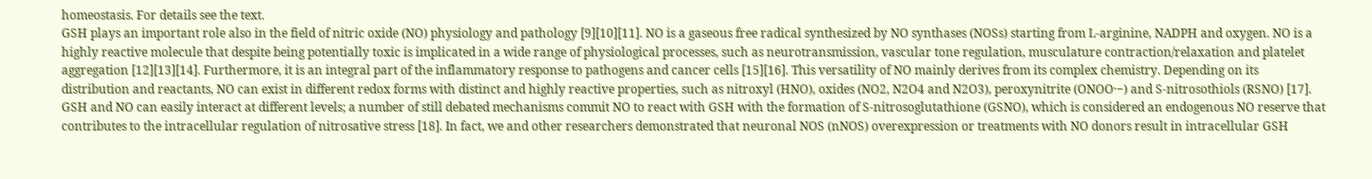homeostasis. For details see the text.
GSH plays an important role also in the field of nitric oxide (NO) physiology and pathology [9][10][11]. NO is a gaseous free radical synthesized by NO synthases (NOSs) starting from L-arginine, NADPH and oxygen. NO is a highly reactive molecule that despite being potentially toxic is implicated in a wide range of physiological processes, such as neurotransmission, vascular tone regulation, musculature contraction/relaxation and platelet aggregation [12][13][14]. Furthermore, it is an integral part of the inflammatory response to pathogens and cancer cells [15][16]. This versatility of NO mainly derives from its complex chemistry. Depending on its distribution and reactants, NO can exist in different redox forms with distinct and highly reactive properties, such as nitroxyl (HNO), oxides (NO2, N2O4 and N2O3), peroxynitrite (ONOO·−) and S-nitrosothiols (RSNO) [17].
GSH and NO can easily interact at different levels; a number of still debated mechanisms commit NO to react with GSH with the formation of S-nitrosoglutathione (GSNO), which is considered an endogenous NO reserve that contributes to the intracellular regulation of nitrosative stress [18]. In fact, we and other researchers demonstrated that neuronal NOS (nNOS) overexpression or treatments with NO donors result in intracellular GSH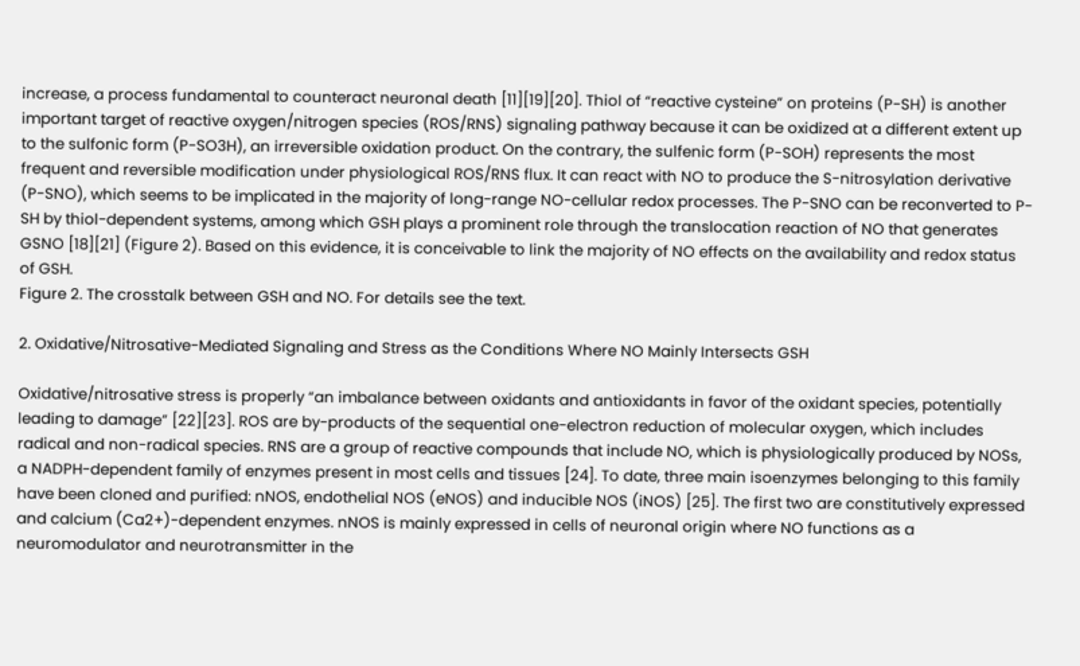increase, a process fundamental to counteract neuronal death [11][19][20]. Thiol of “reactive cysteine” on proteins (P-SH) is another important target of reactive oxygen/nitrogen species (ROS/RNS) signaling pathway because it can be oxidized at a different extent up to the sulfonic form (P-SO3H), an irreversible oxidation product. On the contrary, the sulfenic form (P-SOH) represents the most frequent and reversible modification under physiological ROS/RNS flux. It can react with NO to produce the S-nitrosylation derivative (P-SNO), which seems to be implicated in the majority of long-range NO-cellular redox processes. The P-SNO can be reconverted to P-SH by thiol-dependent systems, among which GSH plays a prominent role through the translocation reaction of NO that generates GSNO [18][21] (Figure 2). Based on this evidence, it is conceivable to link the majority of NO effects on the availability and redox status of GSH.
Figure 2. The crosstalk between GSH and NO. For details see the text.

2. Oxidative/Nitrosative-Mediated Signaling and Stress as the Conditions Where NO Mainly Intersects GSH

Oxidative/nitrosative stress is properly “an imbalance between oxidants and antioxidants in favor of the oxidant species, potentially leading to damage” [22][23]. ROS are by-products of the sequential one-electron reduction of molecular oxygen, which includes radical and non-radical species. RNS are a group of reactive compounds that include NO, which is physiologically produced by NOSs, a NADPH-dependent family of enzymes present in most cells and tissues [24]. To date, three main isoenzymes belonging to this family have been cloned and purified: nNOS, endothelial NOS (eNOS) and inducible NOS (iNOS) [25]. The first two are constitutively expressed and calcium (Ca2+)-dependent enzymes. nNOS is mainly expressed in cells of neuronal origin where NO functions as a neuromodulator and neurotransmitter in the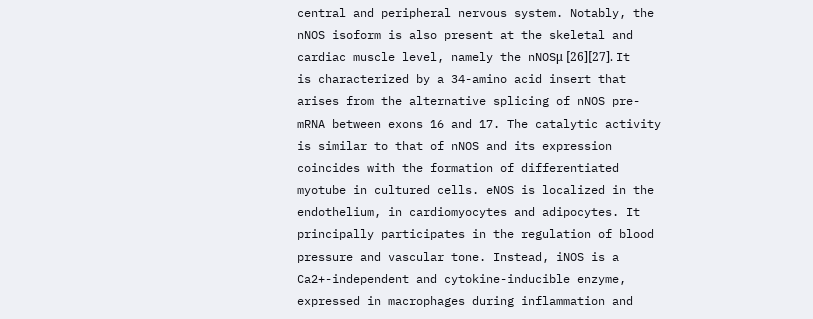central and peripheral nervous system. Notably, the nNOS isoform is also present at the skeletal and cardiac muscle level, namely the nNOSμ [26][27]. It is characterized by a 34-amino acid insert that arises from the alternative splicing of nNOS pre-mRNA between exons 16 and 17. The catalytic activity is similar to that of nNOS and its expression coincides with the formation of differentiated myotube in cultured cells. eNOS is localized in the endothelium, in cardiomyocytes and adipocytes. It principally participates in the regulation of blood pressure and vascular tone. Instead, iNOS is a Ca2+-independent and cytokine-inducible enzyme, expressed in macrophages during inflammation and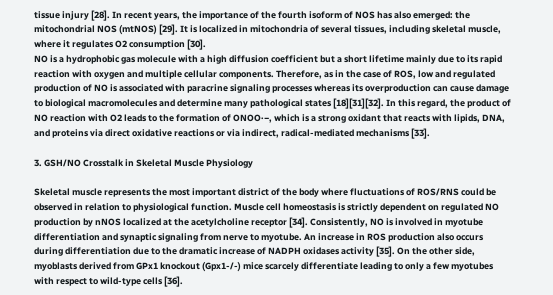tissue injury [28]. In recent years, the importance of the fourth isoform of NOS has also emerged: the mitochondrial NOS (mtNOS) [29]. It is localized in mitochondria of several tissues, including skeletal muscle, where it regulates O2 consumption [30].
NO is a hydrophobic gas molecule with a high diffusion coefficient but a short lifetime mainly due to its rapid reaction with oxygen and multiple cellular components. Therefore, as in the case of ROS, low and regulated production of NO is associated with paracrine signaling processes whereas its overproduction can cause damage to biological macromolecules and determine many pathological states [18][31][32]. In this regard, the product of NO reaction with O2 leads to the formation of ONOO·−, which is a strong oxidant that reacts with lipids, DNA, and proteins via direct oxidative reactions or via indirect, radical-mediated mechanisms [33].

3. GSH/NO Crosstalk in Skeletal Muscle Physiology

Skeletal muscle represents the most important district of the body where fluctuations of ROS/RNS could be observed in relation to physiological function. Muscle cell homeostasis is strictly dependent on regulated NO production by nNOS localized at the acetylcholine receptor [34]. Consistently, NO is involved in myotube differentiation and synaptic signaling from nerve to myotube. An increase in ROS production also occurs during differentiation due to the dramatic increase of NADPH oxidases activity [35]. On the other side, myoblasts derived from GPx1 knockout (Gpx1-/-) mice scarcely differentiate leading to only a few myotubes with respect to wild-type cells [36].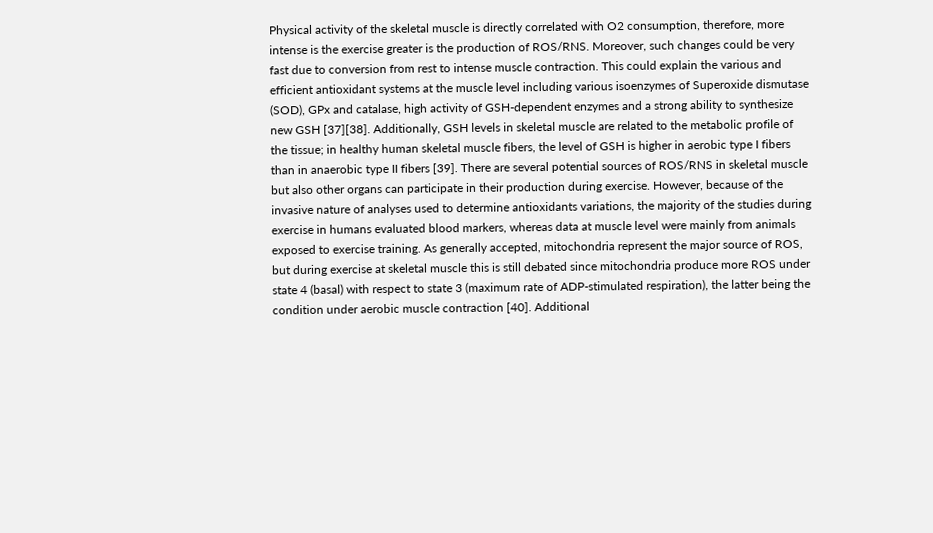Physical activity of the skeletal muscle is directly correlated with O2 consumption, therefore, more intense is the exercise greater is the production of ROS/RNS. Moreover, such changes could be very fast due to conversion from rest to intense muscle contraction. This could explain the various and efficient antioxidant systems at the muscle level including various isoenzymes of Superoxide dismutase (SOD), GPx and catalase, high activity of GSH-dependent enzymes and a strong ability to synthesize new GSH [37][38]. Additionally, GSH levels in skeletal muscle are related to the metabolic profile of the tissue; in healthy human skeletal muscle fibers, the level of GSH is higher in aerobic type I fibers than in anaerobic type II fibers [39]. There are several potential sources of ROS/RNS in skeletal muscle but also other organs can participate in their production during exercise. However, because of the invasive nature of analyses used to determine antioxidants variations, the majority of the studies during exercise in humans evaluated blood markers, whereas data at muscle level were mainly from animals exposed to exercise training. As generally accepted, mitochondria represent the major source of ROS, but during exercise at skeletal muscle this is still debated since mitochondria produce more ROS under state 4 (basal) with respect to state 3 (maximum rate of ADP-stimulated respiration), the latter being the condition under aerobic muscle contraction [40]. Additional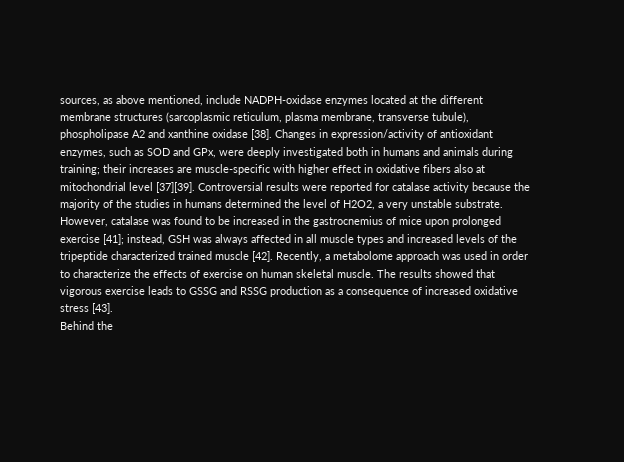sources, as above mentioned, include NADPH-oxidase enzymes located at the different membrane structures (sarcoplasmic reticulum, plasma membrane, transverse tubule), phospholipase A2 and xanthine oxidase [38]. Changes in expression/activity of antioxidant enzymes, such as SOD and GPx, were deeply investigated both in humans and animals during training; their increases are muscle-specific with higher effect in oxidative fibers also at mitochondrial level [37][39]. Controversial results were reported for catalase activity because the majority of the studies in humans determined the level of H2O2, a very unstable substrate. However, catalase was found to be increased in the gastrocnemius of mice upon prolonged exercise [41]; instead, GSH was always affected in all muscle types and increased levels of the tripeptide characterized trained muscle [42]. Recently, a metabolome approach was used in order to characterize the effects of exercise on human skeletal muscle. The results showed that vigorous exercise leads to GSSG and RSSG production as a consequence of increased oxidative stress [43].
Behind the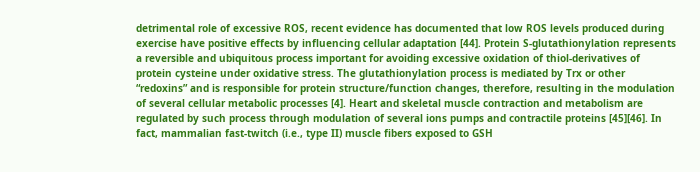detrimental role of excessive ROS, recent evidence has documented that low ROS levels produced during exercise have positive effects by influencing cellular adaptation [44]. Protein S-glutathionylation represents a reversible and ubiquitous process important for avoiding excessive oxidation of thiol-derivatives of protein cysteine under oxidative stress. The glutathionylation process is mediated by Trx or other “redoxins” and is responsible for protein structure/function changes, therefore, resulting in the modulation of several cellular metabolic processes [4]. Heart and skeletal muscle contraction and metabolism are regulated by such process through modulation of several ions pumps and contractile proteins [45][46]. In fact, mammalian fast-twitch (i.e., type II) muscle fibers exposed to GSH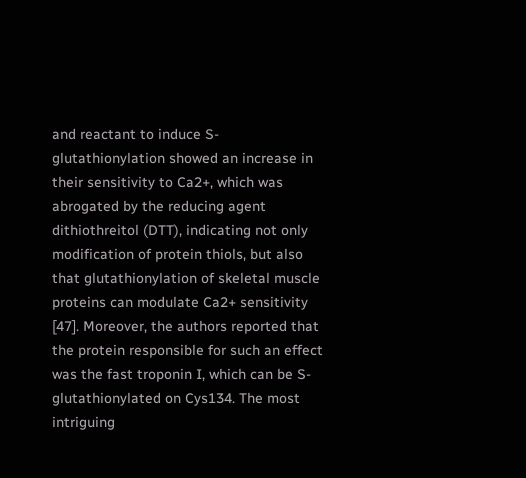and reactant to induce S-glutathionylation showed an increase in their sensitivity to Ca2+, which was abrogated by the reducing agent dithiothreitol (DTT), indicating not only modification of protein thiols, but also that glutathionylation of skeletal muscle proteins can modulate Ca2+ sensitivity [47]. Moreover, the authors reported that the protein responsible for such an effect was the fast troponin I, which can be S-glutathionylated on Cys134. The most intriguing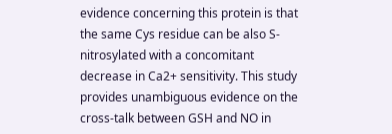evidence concerning this protein is that the same Cys residue can be also S-nitrosylated with a concomitant decrease in Ca2+ sensitivity. This study provides unambiguous evidence on the cross-talk between GSH and NO in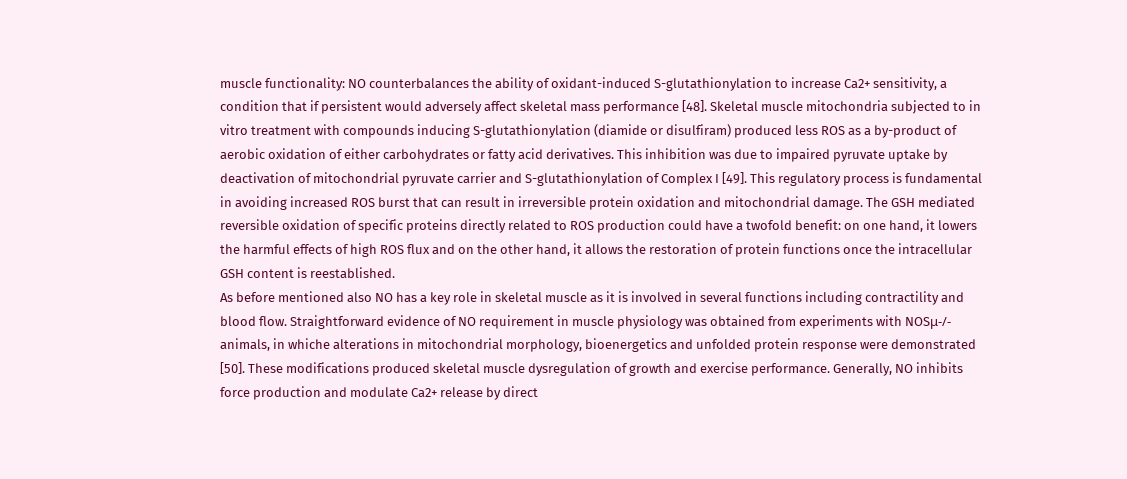muscle functionality: NO counterbalances the ability of oxidant-induced S-glutathionylation to increase Ca2+ sensitivity, a condition that if persistent would adversely affect skeletal mass performance [48]. Skeletal muscle mitochondria subjected to in vitro treatment with compounds inducing S-glutathionylation (diamide or disulfiram) produced less ROS as a by-product of aerobic oxidation of either carbohydrates or fatty acid derivatives. This inhibition was due to impaired pyruvate uptake by deactivation of mitochondrial pyruvate carrier and S-glutathionylation of Complex I [49]. This regulatory process is fundamental in avoiding increased ROS burst that can result in irreversible protein oxidation and mitochondrial damage. The GSH mediated reversible oxidation of specific proteins directly related to ROS production could have a twofold benefit: on one hand, it lowers the harmful effects of high ROS flux and on the other hand, it allows the restoration of protein functions once the intracellular GSH content is reestablished.
As before mentioned also NO has a key role in skeletal muscle as it is involved in several functions including contractility and blood flow. Straightforward evidence of NO requirement in muscle physiology was obtained from experiments with NOSμ-/- animals, in whiche alterations in mitochondrial morphology, bioenergetics and unfolded protein response were demonstrated [50]. These modifications produced skeletal muscle dysregulation of growth and exercise performance. Generally, NO inhibits force production and modulate Ca2+ release by direct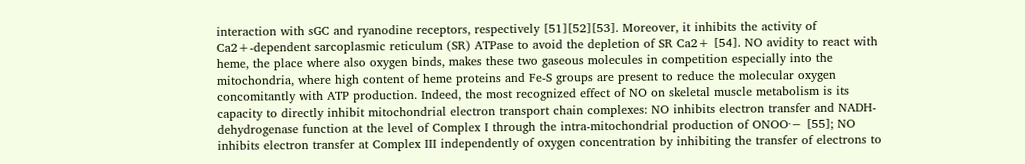interaction with sGC and ryanodine receptors, respectively [51][52][53]. Moreover, it inhibits the activity of Ca2+-dependent sarcoplasmic reticulum (SR) ATPase to avoid the depletion of SR Ca2+ [54]. NO avidity to react with heme, the place where also oxygen binds, makes these two gaseous molecules in competition especially into the mitochondria, where high content of heme proteins and Fe-S groups are present to reduce the molecular oxygen concomitantly with ATP production. Indeed, the most recognized effect of NO on skeletal muscle metabolism is its capacity to directly inhibit mitochondrial electron transport chain complexes: NO inhibits electron transfer and NADH-dehydrogenase function at the level of Complex I through the intra-mitochondrial production of ONOO·− [55]; NO inhibits electron transfer at Complex III independently of oxygen concentration by inhibiting the transfer of electrons to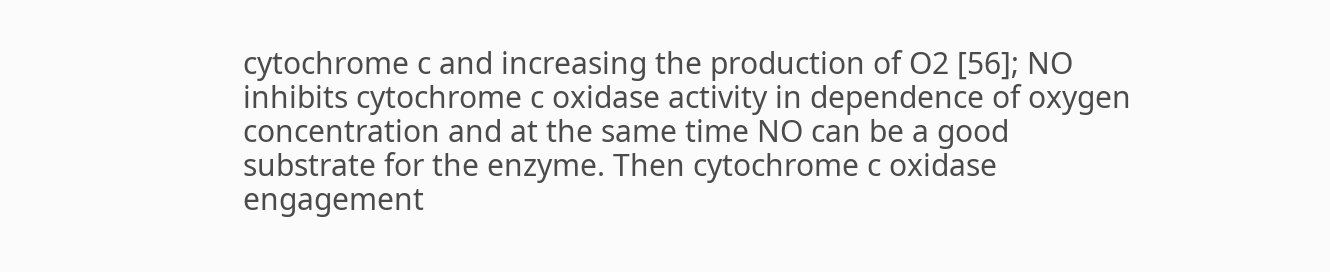cytochrome c and increasing the production of O2 [56]; NO inhibits cytochrome c oxidase activity in dependence of oxygen concentration and at the same time NO can be a good substrate for the enzyme. Then cytochrome c oxidase engagement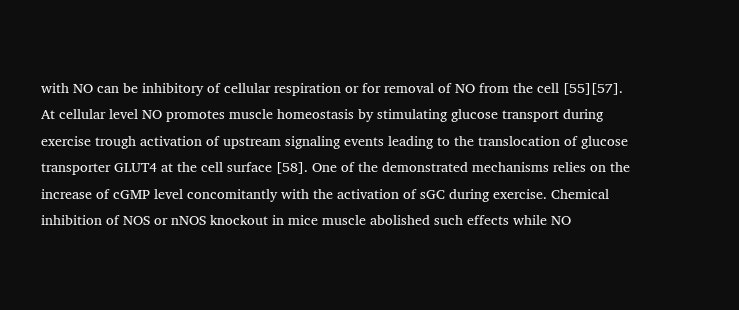with NO can be inhibitory of cellular respiration or for removal of NO from the cell [55][57]. At cellular level NO promotes muscle homeostasis by stimulating glucose transport during exercise trough activation of upstream signaling events leading to the translocation of glucose transporter GLUT4 at the cell surface [58]. One of the demonstrated mechanisms relies on the increase of cGMP level concomitantly with the activation of sGC during exercise. Chemical inhibition of NOS or nNOS knockout in mice muscle abolished such effects while NO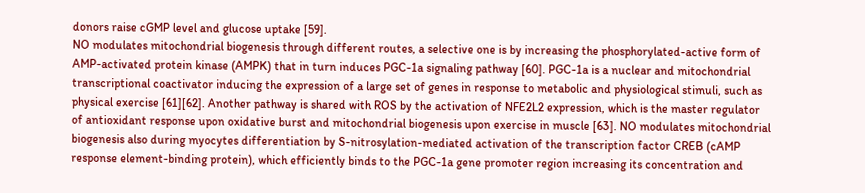donors raise cGMP level and glucose uptake [59].
NO modulates mitochondrial biogenesis through different routes, a selective one is by increasing the phosphorylated-active form of AMP-activated protein kinase (AMPK) that in turn induces PGC-1a signaling pathway [60]. PGC-1a is a nuclear and mitochondrial transcriptional coactivator inducing the expression of a large set of genes in response to metabolic and physiological stimuli, such as physical exercise [61][62]. Another pathway is shared with ROS by the activation of NFE2L2 expression, which is the master regulator of antioxidant response upon oxidative burst and mitochondrial biogenesis upon exercise in muscle [63]. NO modulates mitochondrial biogenesis also during myocytes differentiation by S-nitrosylation-mediated activation of the transcription factor CREB (cAMP response element-binding protein), which efficiently binds to the PGC-1a gene promoter region increasing its concentration and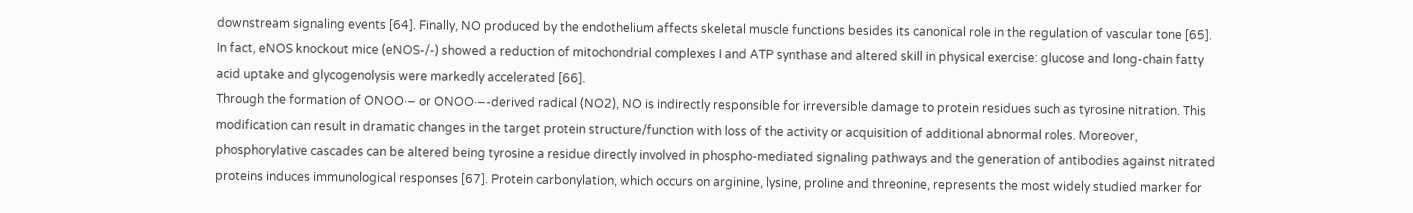downstream signaling events [64]. Finally, NO produced by the endothelium affects skeletal muscle functions besides its canonical role in the regulation of vascular tone [65]. In fact, eNOS knockout mice (eNOS-/-) showed a reduction of mitochondrial complexes I and ATP synthase and altered skill in physical exercise: glucose and long-chain fatty acid uptake and glycogenolysis were markedly accelerated [66].
Through the formation of ONOO·− or ONOO·−-derived radical (NO2), NO is indirectly responsible for irreversible damage to protein residues such as tyrosine nitration. This modification can result in dramatic changes in the target protein structure/function with loss of the activity or acquisition of additional abnormal roles. Moreover, phosphorylative cascades can be altered being tyrosine a residue directly involved in phospho-mediated signaling pathways and the generation of antibodies against nitrated proteins induces immunological responses [67]. Protein carbonylation, which occurs on arginine, lysine, proline and threonine, represents the most widely studied marker for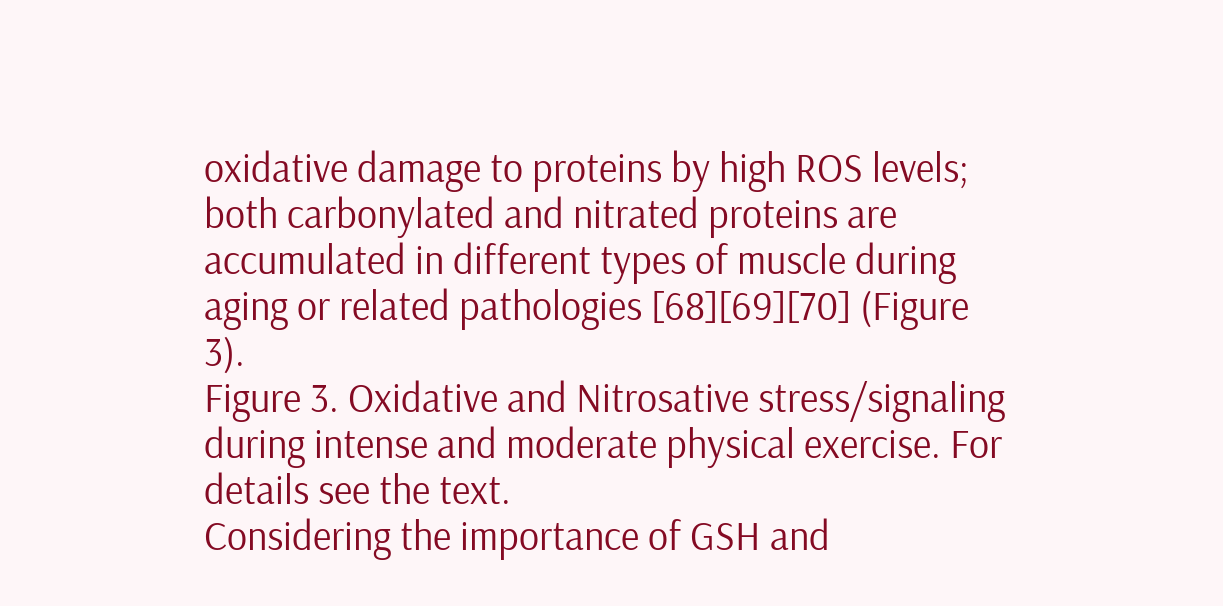oxidative damage to proteins by high ROS levels; both carbonylated and nitrated proteins are accumulated in different types of muscle during aging or related pathologies [68][69][70] (Figure 3).
Figure 3. Oxidative and Nitrosative stress/signaling during intense and moderate physical exercise. For details see the text.
Considering the importance of GSH and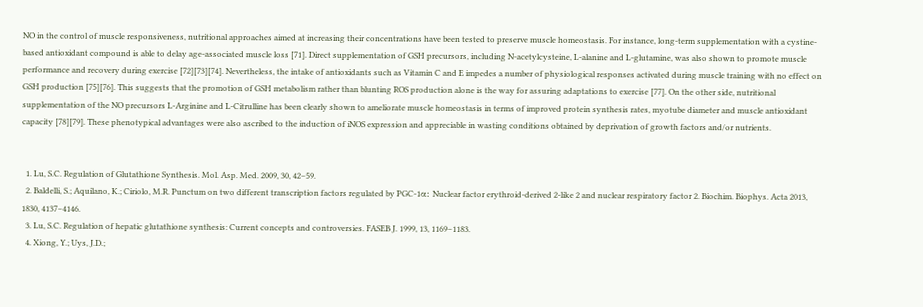NO in the control of muscle responsiveness, nutritional approaches aimed at increasing their concentrations have been tested to preserve muscle homeostasis. For instance, long-term supplementation with a cystine-based antioxidant compound is able to delay age-associated muscle loss [71]. Direct supplementation of GSH precursors, including N-acetylcysteine, L-alanine and L-glutamine, was also shown to promote muscle performance and recovery during exercise [72][73][74]. Nevertheless, the intake of antioxidants such as Vitamin C and E impedes a number of physiological responses activated during muscle training with no effect on GSH production [75][76]. This suggests that the promotion of GSH metabolism rather than blunting ROS production alone is the way for assuring adaptations to exercise [77]. On the other side, nutritional supplementation of the NO precursors L-Arginine and L-Citrulline has been clearly shown to ameliorate muscle homeostasis in terms of improved protein synthesis rates, myotube diameter and muscle antioxidant capacity [78][79]. These phenotypical advantages were also ascribed to the induction of iNOS expression and appreciable in wasting conditions obtained by deprivation of growth factors and/or nutrients.


  1. Lu, S.C. Regulation of Glutathione Synthesis. Mol. Asp. Med. 2009, 30, 42–59.
  2. Baldelli, S.; Aquilano, K.; Ciriolo, M.R. Punctum on two different transcription factors regulated by PGC-1α: Nuclear factor erythroid-derived 2-like 2 and nuclear respiratory factor 2. Biochim. Biophys. Acta 2013, 1830, 4137–4146.
  3. Lu, S.C. Regulation of hepatic glutathione synthesis: Current concepts and controversies. FASEB J. 1999, 13, 1169–1183.
  4. Xiong, Y.; Uys, J.D.;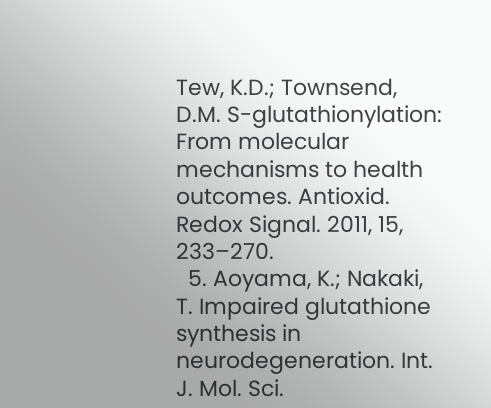Tew, K.D.; Townsend, D.M. S-glutathionylation: From molecular mechanisms to health outcomes. Antioxid. Redox Signal. 2011, 15, 233–270.
  5. Aoyama, K.; Nakaki, T. Impaired glutathione synthesis in neurodegeneration. Int. J. Mol. Sci.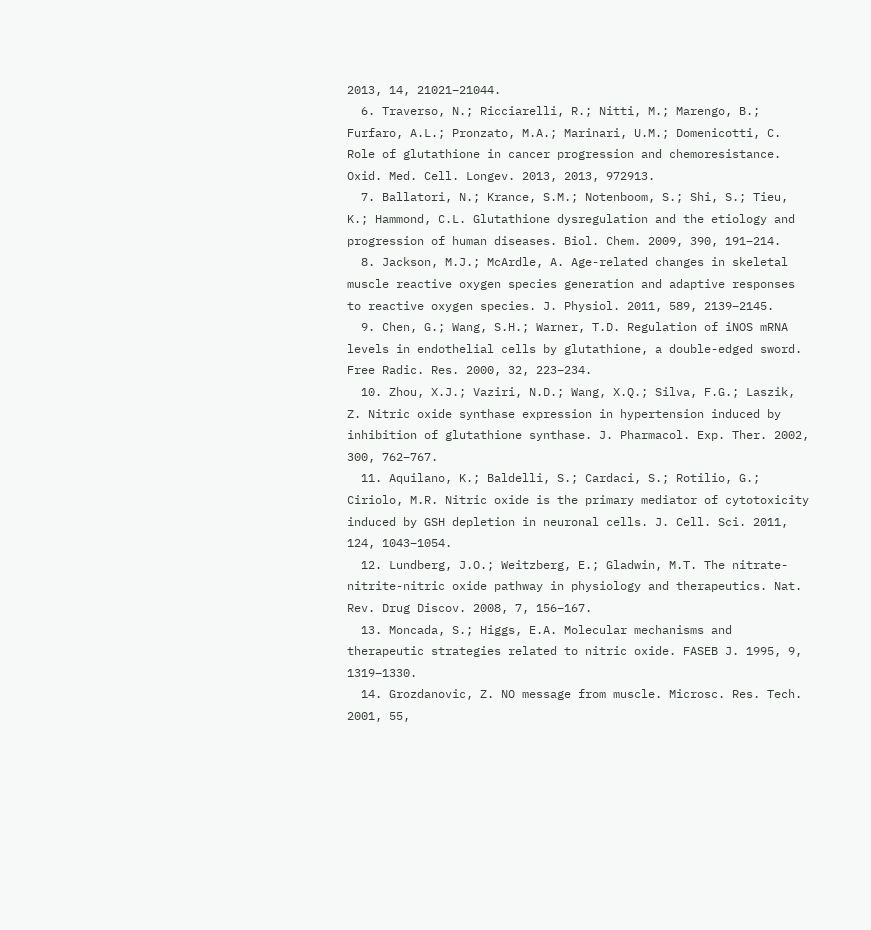2013, 14, 21021–21044.
  6. Traverso, N.; Ricciarelli, R.; Nitti, M.; Marengo, B.; Furfaro, A.L.; Pronzato, M.A.; Marinari, U.M.; Domenicotti, C. Role of glutathione in cancer progression and chemoresistance. Oxid. Med. Cell. Longev. 2013, 2013, 972913.
  7. Ballatori, N.; Krance, S.M.; Notenboom, S.; Shi, S.; Tieu, K.; Hammond, C.L. Glutathione dysregulation and the etiology and progression of human diseases. Biol. Chem. 2009, 390, 191–214.
  8. Jackson, M.J.; McArdle, A. Age-related changes in skeletal muscle reactive oxygen species generation and adaptive responses to reactive oxygen species. J. Physiol. 2011, 589, 2139–2145.
  9. Chen, G.; Wang, S.H.; Warner, T.D. Regulation of iNOS mRNA levels in endothelial cells by glutathione, a double-edged sword. Free Radic. Res. 2000, 32, 223–234.
  10. Zhou, X.J.; Vaziri, N.D.; Wang, X.Q.; Silva, F.G.; Laszik, Z. Nitric oxide synthase expression in hypertension induced by inhibition of glutathione synthase. J. Pharmacol. Exp. Ther. 2002, 300, 762–767.
  11. Aquilano, K.; Baldelli, S.; Cardaci, S.; Rotilio, G.; Ciriolo, M.R. Nitric oxide is the primary mediator of cytotoxicity induced by GSH depletion in neuronal cells. J. Cell. Sci. 2011, 124, 1043–1054.
  12. Lundberg, J.O.; Weitzberg, E.; Gladwin, M.T. The nitrate-nitrite-nitric oxide pathway in physiology and therapeutics. Nat. Rev. Drug Discov. 2008, 7, 156–167.
  13. Moncada, S.; Higgs, E.A. Molecular mechanisms and therapeutic strategies related to nitric oxide. FASEB J. 1995, 9, 1319–1330.
  14. Grozdanovic, Z. NO message from muscle. Microsc. Res. Tech. 2001, 55,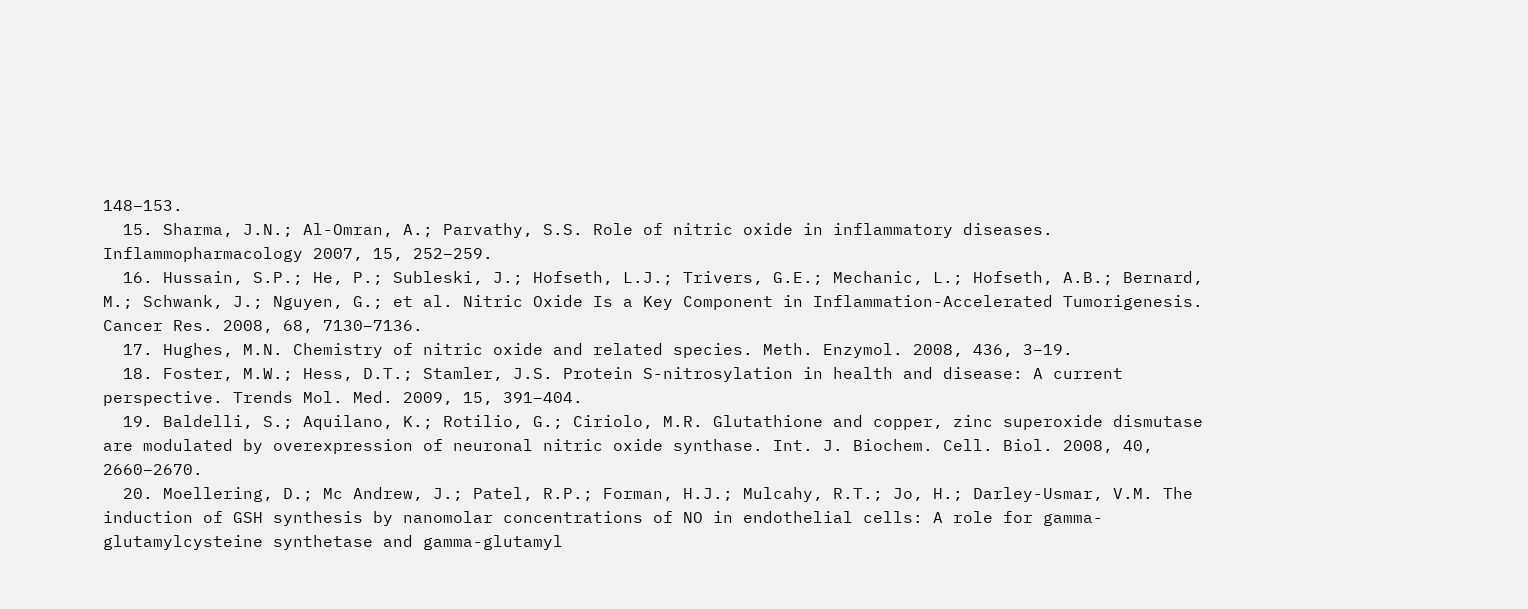148–153.
  15. Sharma, J.N.; Al-Omran, A.; Parvathy, S.S. Role of nitric oxide in inflammatory diseases. Inflammopharmacology 2007, 15, 252–259.
  16. Hussain, S.P.; He, P.; Subleski, J.; Hofseth, L.J.; Trivers, G.E.; Mechanic, L.; Hofseth, A.B.; Bernard, M.; Schwank, J.; Nguyen, G.; et al. Nitric Oxide Is a Key Component in Inflammation-Accelerated Tumorigenesis. Cancer Res. 2008, 68, 7130–7136.
  17. Hughes, M.N. Chemistry of nitric oxide and related species. Meth. Enzymol. 2008, 436, 3–19.
  18. Foster, M.W.; Hess, D.T.; Stamler, J.S. Protein S-nitrosylation in health and disease: A current perspective. Trends Mol. Med. 2009, 15, 391–404.
  19. Baldelli, S.; Aquilano, K.; Rotilio, G.; Ciriolo, M.R. Glutathione and copper, zinc superoxide dismutase are modulated by overexpression of neuronal nitric oxide synthase. Int. J. Biochem. Cell. Biol. 2008, 40, 2660–2670.
  20. Moellering, D.; Mc Andrew, J.; Patel, R.P.; Forman, H.J.; Mulcahy, R.T.; Jo, H.; Darley-Usmar, V.M. The induction of GSH synthesis by nanomolar concentrations of NO in endothelial cells: A role for gamma-glutamylcysteine synthetase and gamma-glutamyl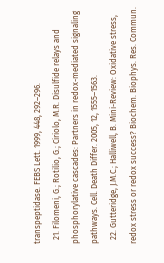transpeptidase. FEBS Lett. 1999, 448, 292–296.
  21. Filomeni, G.; Rotilio, G.; Ciriolo, M.R. Disulfide relays and phosphorylative cascades: Partners in redox-mediated signaling pathways. Cell. Death Differ. 2005, 12, 1555–1563.
  22. Gutteridge, J.M.C.; Halliwell, B. Mini-Review: Oxidative stress, redox stress or redox success? Biochem. Biophys. Res. Commun.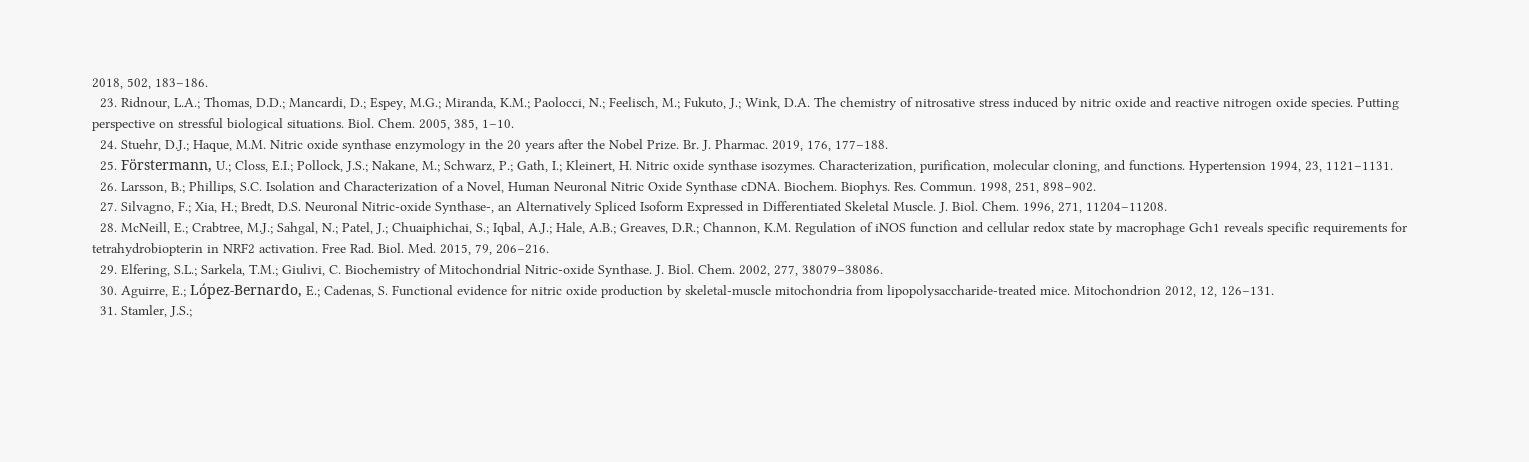2018, 502, 183–186.
  23. Ridnour, L.A.; Thomas, D.D.; Mancardi, D.; Espey, M.G.; Miranda, K.M.; Paolocci, N.; Feelisch, M.; Fukuto, J.; Wink, D.A. The chemistry of nitrosative stress induced by nitric oxide and reactive nitrogen oxide species. Putting perspective on stressful biological situations. Biol. Chem. 2005, 385, 1–10.
  24. Stuehr, D.J.; Haque, M.M. Nitric oxide synthase enzymology in the 20 years after the Nobel Prize. Br. J. Pharmac. 2019, 176, 177–188.
  25. Förstermann, U.; Closs, E.I.; Pollock, J.S.; Nakane, M.; Schwarz, P.; Gath, I.; Kleinert, H. Nitric oxide synthase isozymes. Characterization, purification, molecular cloning, and functions. Hypertension 1994, 23, 1121–1131.
  26. Larsson, B.; Phillips, S.C. Isolation and Characterization of a Novel, Human Neuronal Nitric Oxide Synthase cDNA. Biochem. Biophys. Res. Commun. 1998, 251, 898–902.
  27. Silvagno, F.; Xia, H.; Bredt, D.S. Neuronal Nitric-oxide Synthase-, an Alternatively Spliced Isoform Expressed in Differentiated Skeletal Muscle. J. Biol. Chem. 1996, 271, 11204–11208.
  28. McNeill, E.; Crabtree, M.J.; Sahgal, N.; Patel, J.; Chuaiphichai, S.; Iqbal, A.J.; Hale, A.B.; Greaves, D.R.; Channon, K.M. Regulation of iNOS function and cellular redox state by macrophage Gch1 reveals specific requirements for tetrahydrobiopterin in NRF2 activation. Free Rad. Biol. Med. 2015, 79, 206–216.
  29. Elfering, S.L.; Sarkela, T.M.; Giulivi, C. Biochemistry of Mitochondrial Nitric-oxide Synthase. J. Biol. Chem. 2002, 277, 38079–38086.
  30. Aguirre, E.; López-Bernardo, E.; Cadenas, S. Functional evidence for nitric oxide production by skeletal-muscle mitochondria from lipopolysaccharide-treated mice. Mitochondrion 2012, 12, 126–131.
  31. Stamler, J.S.;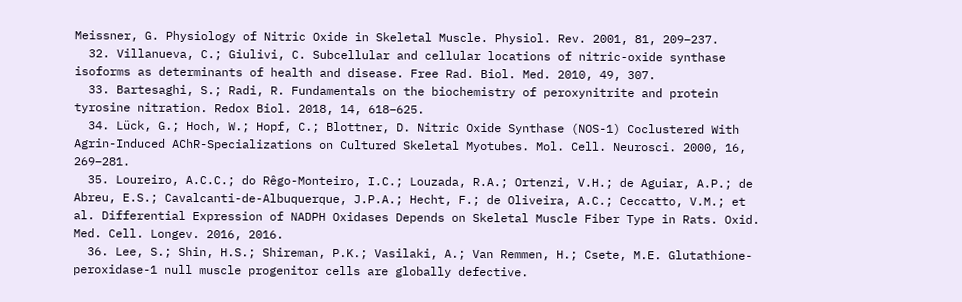Meissner, G. Physiology of Nitric Oxide in Skeletal Muscle. Physiol. Rev. 2001, 81, 209–237.
  32. Villanueva, C.; Giulivi, C. Subcellular and cellular locations of nitric-oxide synthase isoforms as determinants of health and disease. Free Rad. Biol. Med. 2010, 49, 307.
  33. Bartesaghi, S.; Radi, R. Fundamentals on the biochemistry of peroxynitrite and protein tyrosine nitration. Redox Biol. 2018, 14, 618–625.
  34. Lück, G.; Hoch, W.; Hopf, C.; Blottner, D. Nitric Oxide Synthase (NOS-1) Coclustered With Agrin-Induced AChR-Specializations on Cultured Skeletal Myotubes. Mol. Cell. Neurosci. 2000, 16, 269–281.
  35. Loureiro, A.C.C.; do Rêgo-Monteiro, I.C.; Louzada, R.A.; Ortenzi, V.H.; de Aguiar, A.P.; de Abreu, E.S.; Cavalcanti-de-Albuquerque, J.P.A.; Hecht, F.; de Oliveira, A.C.; Ceccatto, V.M.; et al. Differential Expression of NADPH Oxidases Depends on Skeletal Muscle Fiber Type in Rats. Oxid. Med. Cell. Longev. 2016, 2016.
  36. Lee, S.; Shin, H.S.; Shireman, P.K.; Vasilaki, A.; Van Remmen, H.; Csete, M.E. Glutathione-peroxidase-1 null muscle progenitor cells are globally defective.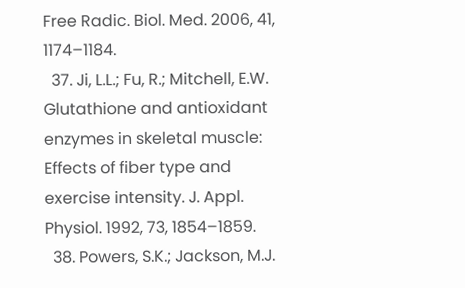Free Radic. Biol. Med. 2006, 41, 1174–1184.
  37. Ji, L.L.; Fu, R.; Mitchell, E.W. Glutathione and antioxidant enzymes in skeletal muscle: Effects of fiber type and exercise intensity. J. Appl. Physiol. 1992, 73, 1854–1859.
  38. Powers, S.K.; Jackson, M.J.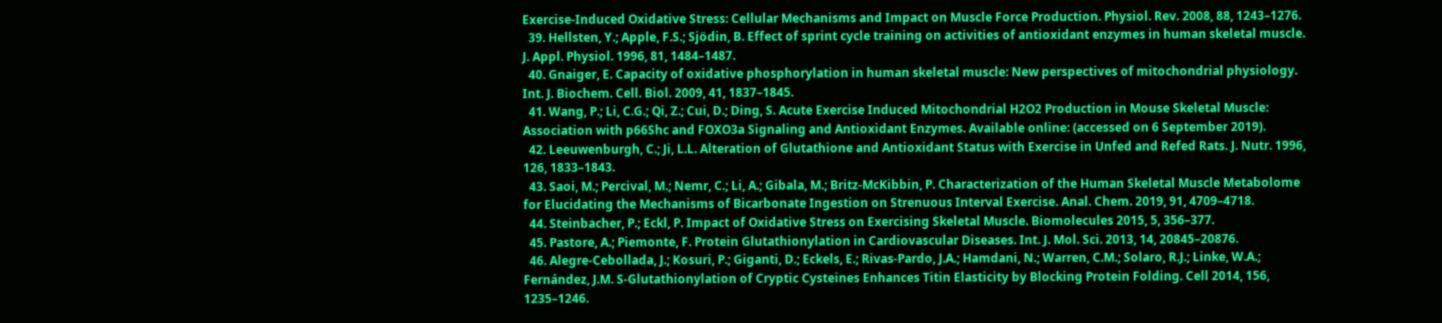Exercise-Induced Oxidative Stress: Cellular Mechanisms and Impact on Muscle Force Production. Physiol. Rev. 2008, 88, 1243–1276.
  39. Hellsten, Y.; Apple, F.S.; Sjödin, B. Effect of sprint cycle training on activities of antioxidant enzymes in human skeletal muscle. J. Appl. Physiol. 1996, 81, 1484–1487.
  40. Gnaiger, E. Capacity of oxidative phosphorylation in human skeletal muscle: New perspectives of mitochondrial physiology. Int. J. Biochem. Cell. Biol. 2009, 41, 1837–1845.
  41. Wang, P.; Li, C.G.; Qi, Z.; Cui, D.; Ding, S. Acute Exercise Induced Mitochondrial H2O2 Production in Mouse Skeletal Muscle: Association with p66Shc and FOXO3a Signaling and Antioxidant Enzymes. Available online: (accessed on 6 September 2019).
  42. Leeuwenburgh, C.; Ji, L.L. Alteration of Glutathione and Antioxidant Status with Exercise in Unfed and Refed Rats. J. Nutr. 1996, 126, 1833–1843.
  43. Saoi, M.; Percival, M.; Nemr, C.; Li, A.; Gibala, M.; Britz-McKibbin, P. Characterization of the Human Skeletal Muscle Metabolome for Elucidating the Mechanisms of Bicarbonate Ingestion on Strenuous Interval Exercise. Anal. Chem. 2019, 91, 4709–4718.
  44. Steinbacher, P.; Eckl, P. Impact of Oxidative Stress on Exercising Skeletal Muscle. Biomolecules 2015, 5, 356–377.
  45. Pastore, A.; Piemonte, F. Protein Glutathionylation in Cardiovascular Diseases. Int. J. Mol. Sci. 2013, 14, 20845–20876.
  46. Alegre-Cebollada, J.; Kosuri, P.; Giganti, D.; Eckels, E.; Rivas-Pardo, J.A.; Hamdani, N.; Warren, C.M.; Solaro, R.J.; Linke, W.A.; Fernández, J.M. S-Glutathionylation of Cryptic Cysteines Enhances Titin Elasticity by Blocking Protein Folding. Cell 2014, 156, 1235–1246.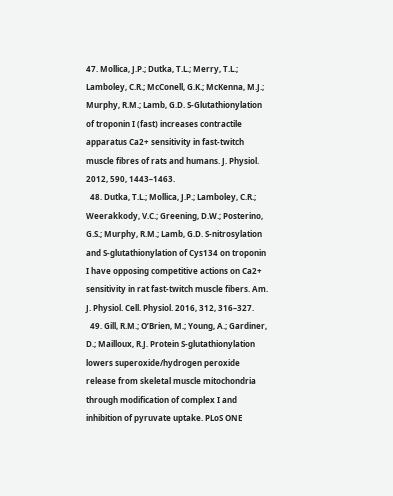47. Mollica, J.P.; Dutka, T.L.; Merry, T.L.; Lamboley, C.R.; McConell, G.K.; McKenna, M.J.; Murphy, R.M.; Lamb, G.D. S-Glutathionylation of troponin I (fast) increases contractile apparatus Ca2+ sensitivity in fast-twitch muscle fibres of rats and humans. J. Physiol. 2012, 590, 1443–1463.
  48. Dutka, T.L.; Mollica, J.P.; Lamboley, C.R.; Weerakkody, V.C.; Greening, D.W.; Posterino, G.S.; Murphy, R.M.; Lamb, G.D. S-nitrosylation and S-glutathionylation of Cys134 on troponin I have opposing competitive actions on Ca2+ sensitivity in rat fast-twitch muscle fibers. Am. J. Physiol. Cell. Physiol. 2016, 312, 316–327.
  49. Gill, R.M.; O’Brien, M.; Young, A.; Gardiner, D.; Mailloux, R.J. Protein S-glutathionylation lowers superoxide/hydrogen peroxide release from skeletal muscle mitochondria through modification of complex I and inhibition of pyruvate uptake. PLoS ONE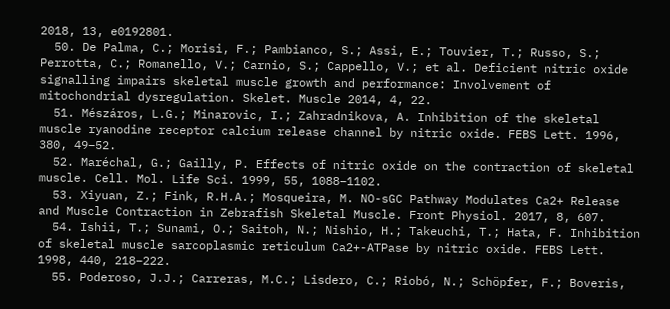2018, 13, e0192801.
  50. De Palma, C.; Morisi, F.; Pambianco, S.; Assi, E.; Touvier, T.; Russo, S.; Perrotta, C.; Romanello, V.; Carnio, S.; Cappello, V.; et al. Deficient nitric oxide signalling impairs skeletal muscle growth and performance: Involvement of mitochondrial dysregulation. Skelet. Muscle 2014, 4, 22.
  51. Mészáros, L.G.; Minarovic, I.; Zahradnikova, A. Inhibition of the skeletal muscle ryanodine receptor calcium release channel by nitric oxide. FEBS Lett. 1996, 380, 49–52.
  52. Maréchal, G.; Gailly, P. Effects of nitric oxide on the contraction of skeletal muscle. Cell. Mol. Life Sci. 1999, 55, 1088–1102.
  53. Xiyuan, Z.; Fink, R.H.A.; Mosqueira, M. NO-sGC Pathway Modulates Ca2+ Release and Muscle Contraction in Zebrafish Skeletal Muscle. Front Physiol. 2017, 8, 607.
  54. Ishii, T.; Sunami, O.; Saitoh, N.; Nishio, H.; Takeuchi, T.; Hata, F. Inhibition of skeletal muscle sarcoplasmic reticulum Ca2+-ATPase by nitric oxide. FEBS Lett. 1998, 440, 218–222.
  55. Poderoso, J.J.; Carreras, M.C.; Lisdero, C.; Riobó, N.; Schöpfer, F.; Boveris,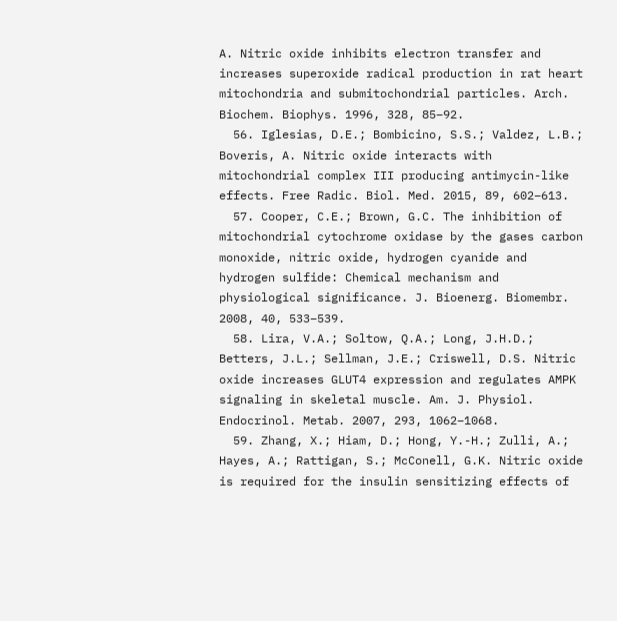A. Nitric oxide inhibits electron transfer and increases superoxide radical production in rat heart mitochondria and submitochondrial particles. Arch. Biochem. Biophys. 1996, 328, 85–92.
  56. Iglesias, D.E.; Bombicino, S.S.; Valdez, L.B.; Boveris, A. Nitric oxide interacts with mitochondrial complex III producing antimycin-like effects. Free Radic. Biol. Med. 2015, 89, 602–613.
  57. Cooper, C.E.; Brown, G.C. The inhibition of mitochondrial cytochrome oxidase by the gases carbon monoxide, nitric oxide, hydrogen cyanide and hydrogen sulfide: Chemical mechanism and physiological significance. J. Bioenerg. Biomembr. 2008, 40, 533–539.
  58. Lira, V.A.; Soltow, Q.A.; Long, J.H.D.; Betters, J.L.; Sellman, J.E.; Criswell, D.S. Nitric oxide increases GLUT4 expression and regulates AMPK signaling in skeletal muscle. Am. J. Physiol. Endocrinol. Metab. 2007, 293, 1062–1068.
  59. Zhang, X.; Hiam, D.; Hong, Y.-H.; Zulli, A.; Hayes, A.; Rattigan, S.; McConell, G.K. Nitric oxide is required for the insulin sensitizing effects of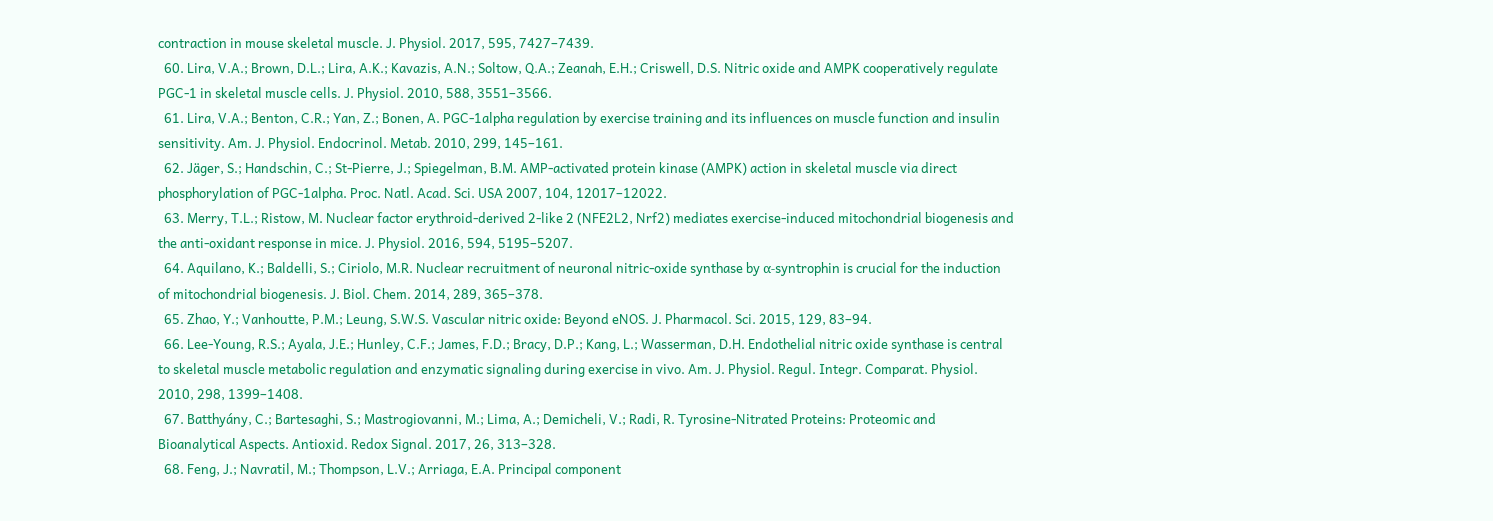contraction in mouse skeletal muscle. J. Physiol. 2017, 595, 7427–7439.
  60. Lira, V.A.; Brown, D.L.; Lira, A.K.; Kavazis, A.N.; Soltow, Q.A.; Zeanah, E.H.; Criswell, D.S. Nitric oxide and AMPK cooperatively regulate PGC-1 in skeletal muscle cells. J. Physiol. 2010, 588, 3551–3566.
  61. Lira, V.A.; Benton, C.R.; Yan, Z.; Bonen, A. PGC-1alpha regulation by exercise training and its influences on muscle function and insulin sensitivity. Am. J. Physiol. Endocrinol. Metab. 2010, 299, 145–161.
  62. Jäger, S.; Handschin, C.; St-Pierre, J.; Spiegelman, B.M. AMP-activated protein kinase (AMPK) action in skeletal muscle via direct phosphorylation of PGC-1alpha. Proc. Natl. Acad. Sci. USA 2007, 104, 12017–12022.
  63. Merry, T.L.; Ristow, M. Nuclear factor erythroid-derived 2-like 2 (NFE2L2, Nrf2) mediates exercise-induced mitochondrial biogenesis and the anti-oxidant response in mice. J. Physiol. 2016, 594, 5195–5207.
  64. Aquilano, K.; Baldelli, S.; Ciriolo, M.R. Nuclear recruitment of neuronal nitric-oxide synthase by α-syntrophin is crucial for the induction of mitochondrial biogenesis. J. Biol. Chem. 2014, 289, 365–378.
  65. Zhao, Y.; Vanhoutte, P.M.; Leung, S.W.S. Vascular nitric oxide: Beyond eNOS. J. Pharmacol. Sci. 2015, 129, 83–94.
  66. Lee-Young, R.S.; Ayala, J.E.; Hunley, C.F.; James, F.D.; Bracy, D.P.; Kang, L.; Wasserman, D.H. Endothelial nitric oxide synthase is central to skeletal muscle metabolic regulation and enzymatic signaling during exercise in vivo. Am. J. Physiol. Regul. Integr. Comparat. Physiol. 2010, 298, 1399–1408.
  67. Batthyány, C.; Bartesaghi, S.; Mastrogiovanni, M.; Lima, A.; Demicheli, V.; Radi, R. Tyrosine-Nitrated Proteins: Proteomic and Bioanalytical Aspects. Antioxid. Redox Signal. 2017, 26, 313–328.
  68. Feng, J.; Navratil, M.; Thompson, L.V.; Arriaga, E.A. Principal component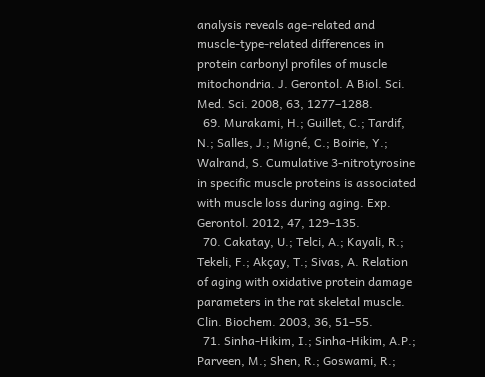analysis reveals age-related and muscle-type-related differences in protein carbonyl profiles of muscle mitochondria. J. Gerontol. A Biol. Sci. Med. Sci. 2008, 63, 1277–1288.
  69. Murakami, H.; Guillet, C.; Tardif, N.; Salles, J.; Migné, C.; Boirie, Y.; Walrand, S. Cumulative 3-nitrotyrosine in specific muscle proteins is associated with muscle loss during aging. Exp. Gerontol. 2012, 47, 129–135.
  70. Cakatay, U.; Telci, A.; Kayali, R.; Tekeli, F.; Akçay, T.; Sivas, A. Relation of aging with oxidative protein damage parameters in the rat skeletal muscle. Clin. Biochem. 2003, 36, 51–55.
  71. Sinha-Hikim, I.; Sinha-Hikim, A.P.; Parveen, M.; Shen, R.; Goswami, R.;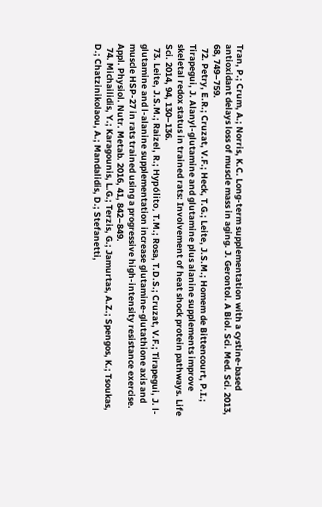Tran, P.; Crum, A.; Norris, K.C. Long-term supplementation with a cystine-based antioxidant delays loss of muscle mass in aging. J. Gerontol. A Biol. Sci. Med. Sci. 2013, 68, 749–759.
  72. Petry, E.R.; Cruzat, V.F.; Heck, T.G.; Leite, J.S.M.; Homem de Bittencourt, P.I.; Tirapegui, J. Alanyl-glutamine and glutamine plus alanine supplements improve skeletal redox status in trained rats: Involvement of heat shock protein pathways. Life Sci. 2014, 94, 130–136.
  73. Leite, J.S.M.; Raizel, R.; Hypólito, T.M.; Rosa, T.D.S.; Cruzat, V.F.; Tirapegui, J. l-glutamine and l-alanine supplementation increase glutamine-glutathione axis and muscle HSP-27 in rats trained using a progressive high-intensity resistance exercise. Appl. Physiol. Nutr. Metab. 2016, 41, 842–849.
  74. Michailidis, Y.; Karagounis, L.G.; Terzis, G.; Jamurtas, A.Z.; Spengos, K.; Tsoukas, D.; Chatzinikolaou, A.; Mandalidis, D.; Stefanetti,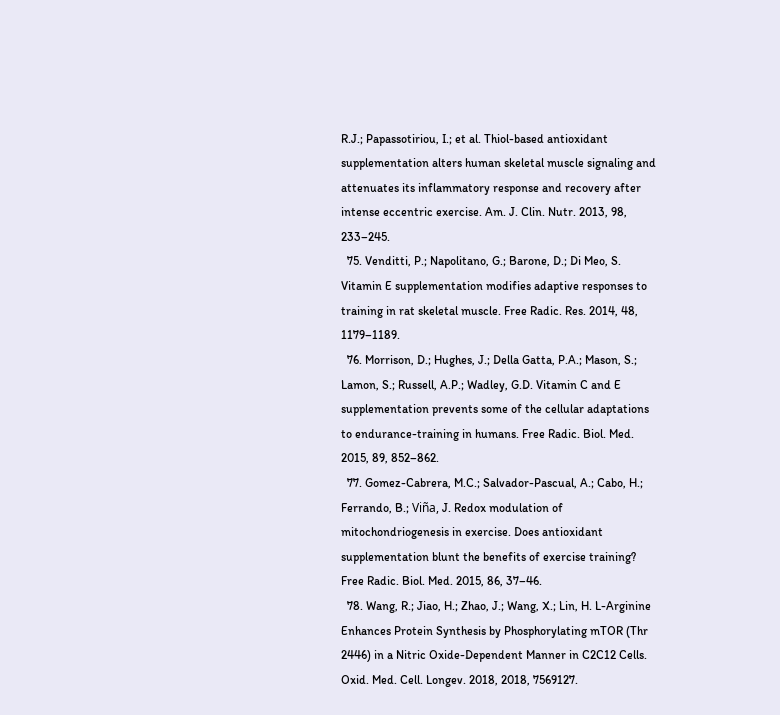R.J.; Papassotiriou, I.; et al. Thiol-based antioxidant supplementation alters human skeletal muscle signaling and attenuates its inflammatory response and recovery after intense eccentric exercise. Am. J. Clin. Nutr. 2013, 98, 233–245.
  75. Venditti, P.; Napolitano, G.; Barone, D.; Di Meo, S. Vitamin E supplementation modifies adaptive responses to training in rat skeletal muscle. Free Radic. Res. 2014, 48, 1179–1189.
  76. Morrison, D.; Hughes, J.; Della Gatta, P.A.; Mason, S.; Lamon, S.; Russell, A.P.; Wadley, G.D. Vitamin C and E supplementation prevents some of the cellular adaptations to endurance-training in humans. Free Radic. Biol. Med. 2015, 89, 852–862.
  77. Gomez-Cabrera, M.C.; Salvador-Pascual, A.; Cabo, H.; Ferrando, B.; Viña, J. Redox modulation of mitochondriogenesis in exercise. Does antioxidant supplementation blunt the benefits of exercise training? Free Radic. Biol. Med. 2015, 86, 37–46.
  78. Wang, R.; Jiao, H.; Zhao, J.; Wang, X.; Lin, H. L-Arginine Enhances Protein Synthesis by Phosphorylating mTOR (Thr 2446) in a Nitric Oxide-Dependent Manner in C2C12 Cells. Oxid. Med. Cell. Longev. 2018, 2018, 7569127.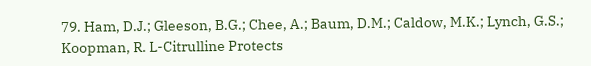79. Ham, D.J.; Gleeson, B.G.; Chee, A.; Baum, D.M.; Caldow, M.K.; Lynch, G.S.; Koopman, R. L-Citrulline Protects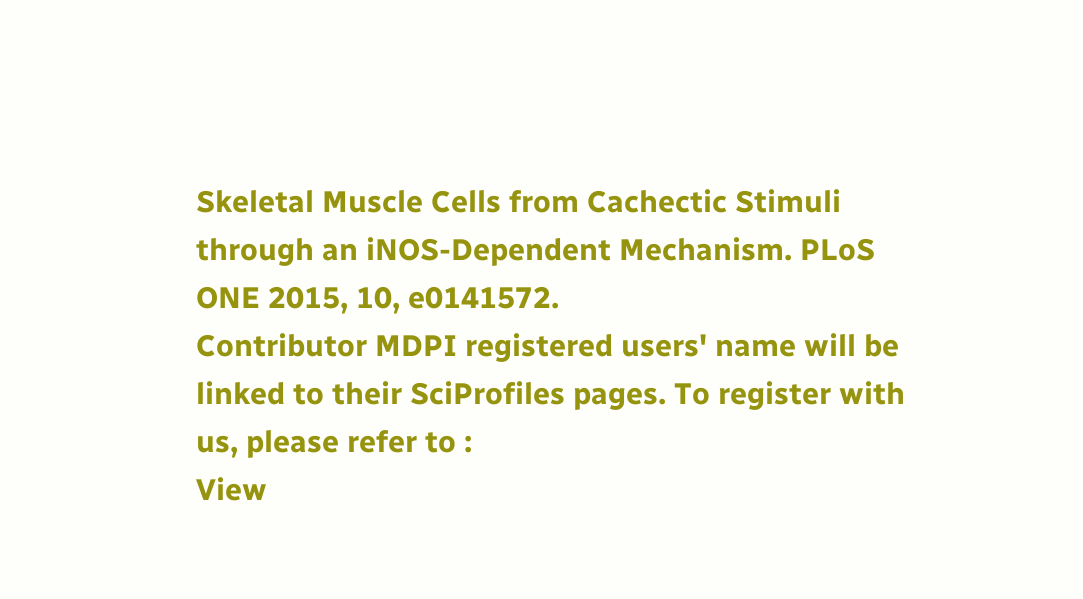Skeletal Muscle Cells from Cachectic Stimuli through an iNOS-Dependent Mechanism. PLoS ONE 2015, 10, e0141572.
Contributor MDPI registered users' name will be linked to their SciProfiles pages. To register with us, please refer to :
View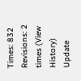Times: 832
Revisions: 2 times (View History)
Update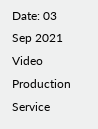Date: 03 Sep 2021
Video Production Service